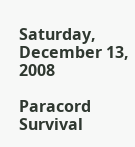Saturday, December 13, 2008

Paracord Survival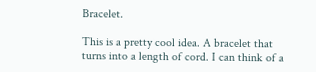Bracelet.

This is a pretty cool idea. A bracelet that turns into a length of cord. I can think of a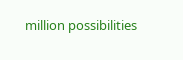million possibilities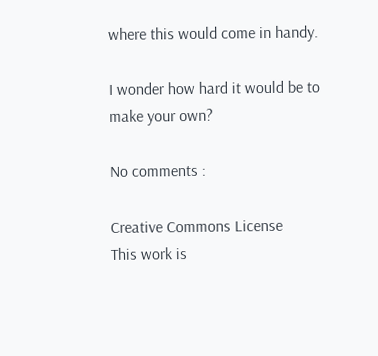where this would come in handy.

I wonder how hard it would be to make your own?

No comments :

Creative Commons License
This work is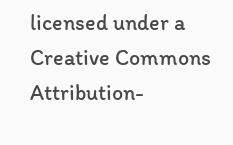licensed under a Creative Commons Attribution-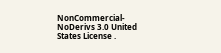NonCommercial-NoDerivs 3.0 United States License .